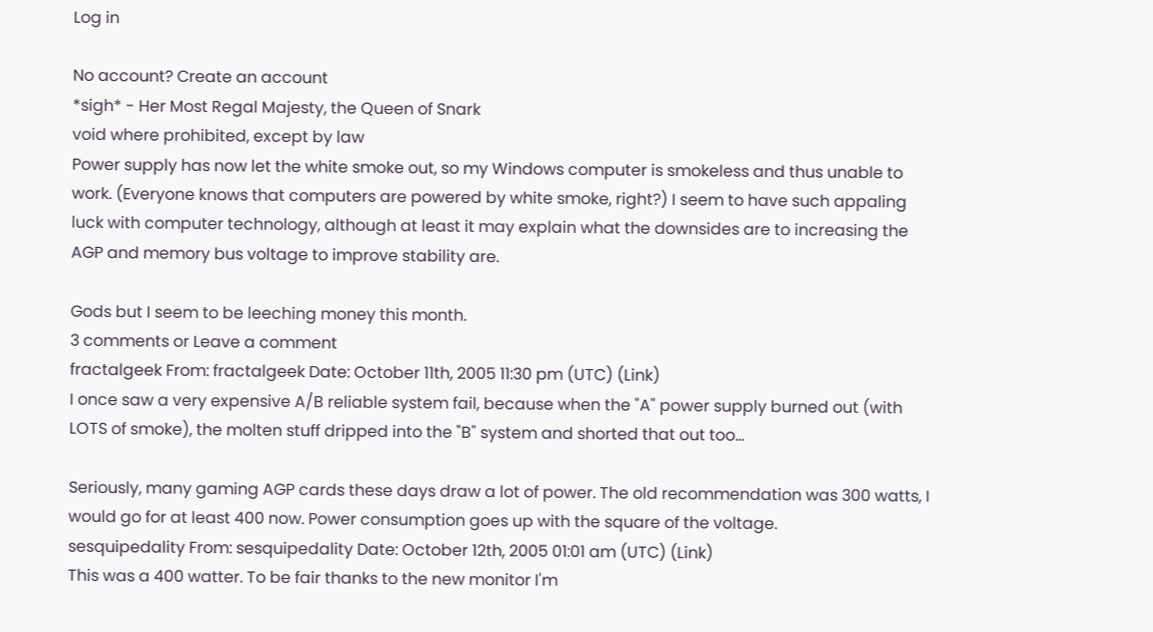Log in

No account? Create an account
*sigh* - Her Most Regal Majesty, the Queen of Snark
void where prohibited, except by law
Power supply has now let the white smoke out, so my Windows computer is smokeless and thus unable to work. (Everyone knows that computers are powered by white smoke, right?) I seem to have such appaling luck with computer technology, although at least it may explain what the downsides are to increasing the AGP and memory bus voltage to improve stability are.

Gods but I seem to be leeching money this month.
3 comments or Leave a comment
fractalgeek From: fractalgeek Date: October 11th, 2005 11:30 pm (UTC) (Link)
I once saw a very expensive A/B reliable system fail, because when the "A" power supply burned out (with LOTS of smoke), the molten stuff dripped into the "B" system and shorted that out too...

Seriously, many gaming AGP cards these days draw a lot of power. The old recommendation was 300 watts, I would go for at least 400 now. Power consumption goes up with the square of the voltage.
sesquipedality From: sesquipedality Date: October 12th, 2005 01:01 am (UTC) (Link)
This was a 400 watter. To be fair thanks to the new monitor I'm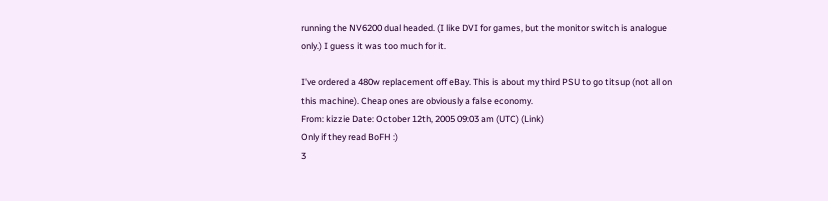running the NV6200 dual headed. (I like DVI for games, but the monitor switch is analogue only.) I guess it was too much for it.

I've ordered a 480w replacement off eBay. This is about my third PSU to go titsup (not all on this machine). Cheap ones are obviously a false economy.
From: kizzie Date: October 12th, 2005 09:03 am (UTC) (Link)
Only if they read BoFH :)
3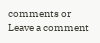comments or Leave a comment